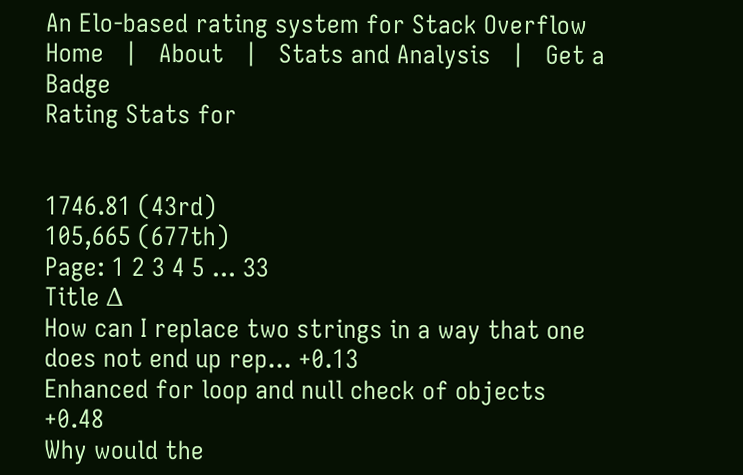An Elo-based rating system for Stack Overflow
Home   |   About   |   Stats and Analysis   |   Get a Badge
Rating Stats for


1746.81 (43rd)
105,665 (677th)
Page: 1 2 3 4 5 ... 33
Title Δ
How can I replace two strings in a way that one does not end up rep... +0.13
Enhanced for loop and null check of objects +0.48
Why would the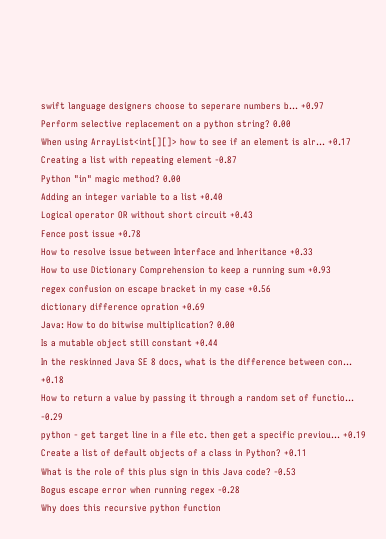swift language designers choose to seperare numbers b... +0.97
Perform selective replacement on a python string? 0.00
When using ArrayList<int[][]> how to see if an element is alr... +0.17
Creating a list with repeating element -0.87
Python "in" magic method? 0.00
Adding an integer variable to a list +0.40
Logical operator OR without short circuit +0.43
Fence post issue +0.78
How to resolve issue between Interface and Inheritance +0.33
How to use Dictionary Comprehension to keep a running sum +0.93
regex confusion on escape bracket in my case +0.56
dictionary difference opration +0.69
Java: How to do bitwise multiplication? 0.00
Is a mutable object still constant +0.44
In the reskinned Java SE 8 docs, what is the difference between con... +0.18
How to return a value by passing it through a random set of functio... -0.29
python - get target line in a file etc. then get a specific previou... +0.19
Create a list of default objects of a class in Python? +0.11
What is the role of this plus sign in this Java code? -0.53
Bogus escape error when running regex -0.28
Why does this recursive python function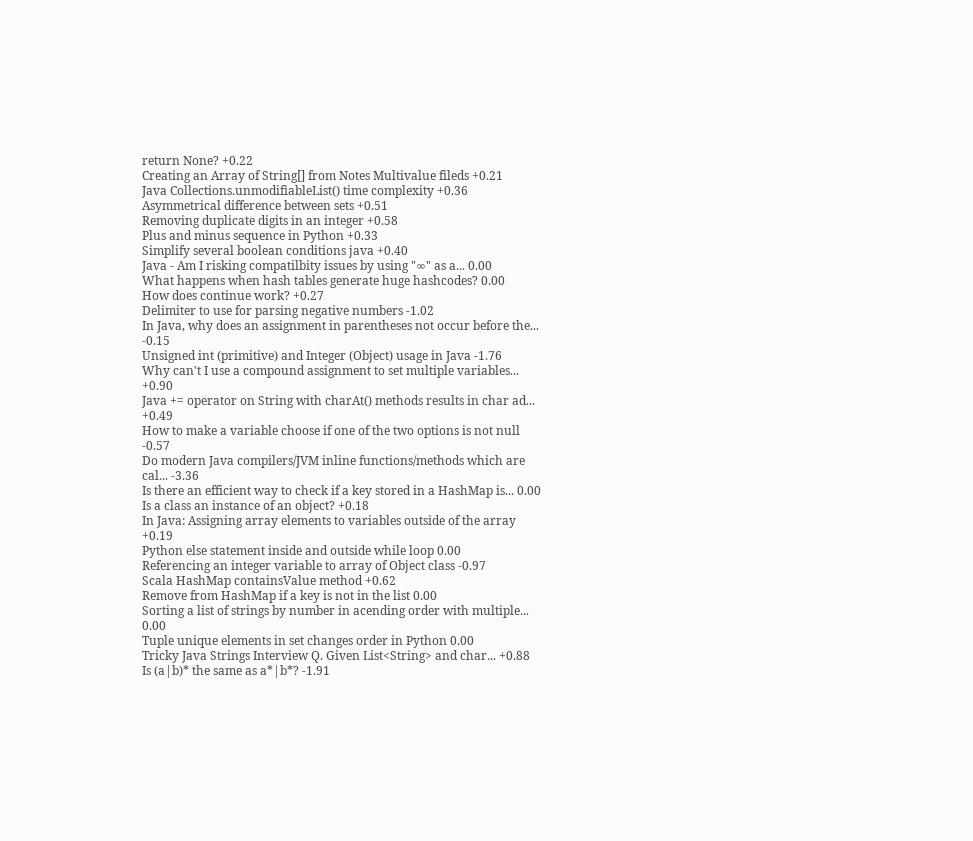return None? +0.22
Creating an Array of String[] from Notes Multivalue fileds +0.21
Java Collections.unmodifiableList() time complexity +0.36
Asymmetrical difference between sets +0.51
Removing duplicate digits in an integer +0.58
Plus and minus sequence in Python +0.33
Simplify several boolean conditions java +0.40
Java - Am I risking compatilbity issues by using "∞" as a... 0.00
What happens when hash tables generate huge hashcodes? 0.00
How does continue work? +0.27
Delimiter to use for parsing negative numbers -1.02
In Java, why does an assignment in parentheses not occur before the... -0.15
Unsigned int (primitive) and Integer (Object) usage in Java -1.76
Why can't I use a compound assignment to set multiple variables... +0.90
Java += operator on String with charAt() methods results in char ad... +0.49
How to make a variable choose if one of the two options is not null -0.57
Do modern Java compilers/JVM inline functions/methods which are cal... -3.36
Is there an efficient way to check if a key stored in a HashMap is... 0.00
Is a class an instance of an object? +0.18
In Java: Assigning array elements to variables outside of the array +0.19
Python else statement inside and outside while loop 0.00
Referencing an integer variable to array of Object class -0.97
Scala HashMap containsValue method +0.62
Remove from HashMap if a key is not in the list 0.00
Sorting a list of strings by number in acending order with multiple... 0.00
Tuple unique elements in set changes order in Python 0.00
Tricky Java Strings Interview Q. Given List<String> and char... +0.88
Is (a|b)* the same as a*|b*? -1.91